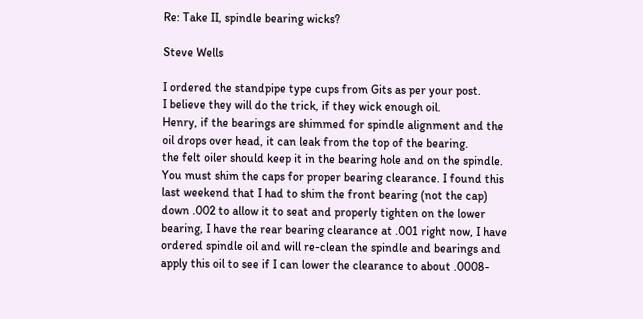Re: Take II, spindle bearing wicks?

Steve Wells

I ordered the standpipe type cups from Gits as per your post.
I believe they will do the trick, if they wick enough oil.
Henry, if the bearings are shimmed for spindle alignment and the
oil drops over head, it can leak from the top of the bearing.
the felt oiler should keep it in the bearing hole and on the spindle.
You must shim the caps for proper bearing clearance. I found this
last weekend that I had to shim the front bearing (not the cap)
down .002 to allow it to seat and properly tighten on the lower
bearing, I have the rear bearing clearance at .001 right now, I have
ordered spindle oil and will re-clean the spindle and bearings and
apply this oil to see if I can lower the clearance to about .0008-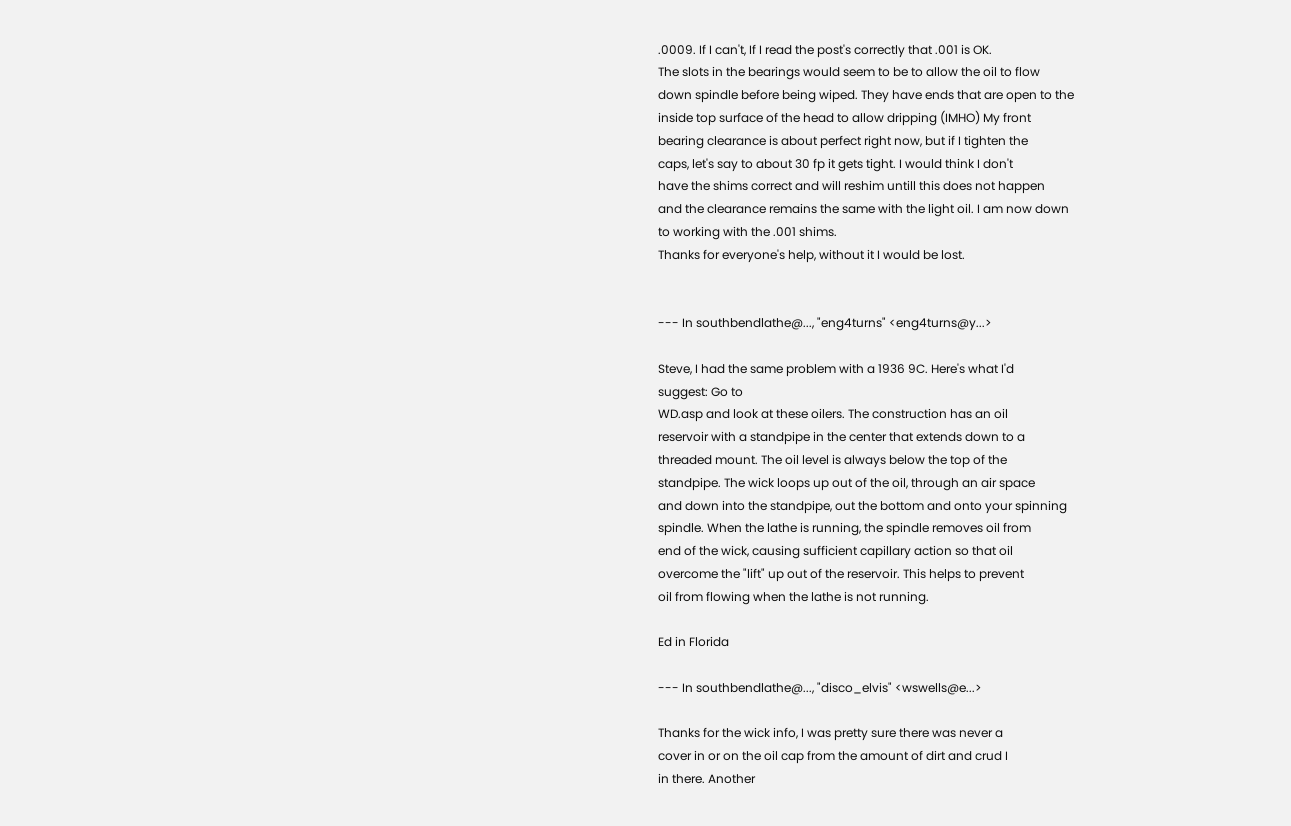.0009. If I can't, If I read the post's correctly that .001 is OK.
The slots in the bearings would seem to be to allow the oil to flow
down spindle before being wiped. They have ends that are open to the
inside top surface of the head to allow dripping (IMHO) My front
bearing clearance is about perfect right now, but if I tighten the
caps, let's say to about 30 fp it gets tight. I would think I don't
have the shims correct and will reshim untill this does not happen
and the clearance remains the same with the light oil. I am now down
to working with the .001 shims.
Thanks for everyone's help, without it I would be lost.


--- In southbendlathe@..., "eng4turns" <eng4turns@y...>

Steve, I had the same problem with a 1936 9C. Here's what I'd
suggest: Go to
WD.asp and look at these oilers. The construction has an oil
reservoir with a standpipe in the center that extends down to a
threaded mount. The oil level is always below the top of the
standpipe. The wick loops up out of the oil, through an air space
and down into the standpipe, out the bottom and onto your spinning
spindle. When the lathe is running, the spindle removes oil from
end of the wick, causing sufficient capillary action so that oil
overcome the "lift" up out of the reservoir. This helps to prevent
oil from flowing when the lathe is not running.

Ed in Florida

--- In southbendlathe@..., "disco_elvis" <wswells@e...>

Thanks for the wick info, I was pretty sure there was never a
cover in or on the oil cap from the amount of dirt and crud I
in there. Another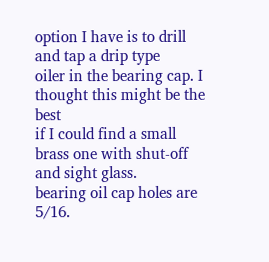option I have is to drill and tap a drip type
oiler in the bearing cap. I thought this might be the best
if I could find a small brass one with shut-off and sight glass.
bearing oil cap holes are 5/16.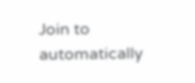Join to automatically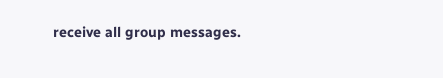receive all group messages.